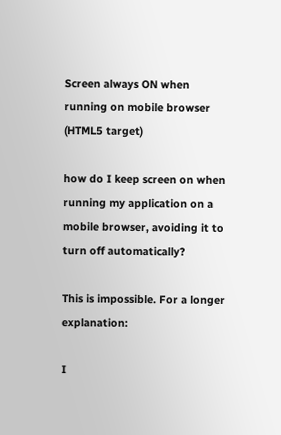Screen always ON when running on mobile browser (HTML5 target)

how do I keep screen on when running my application on a mobile browser, avoiding it to turn off automatically?

This is impossible. For a longer explanation:

I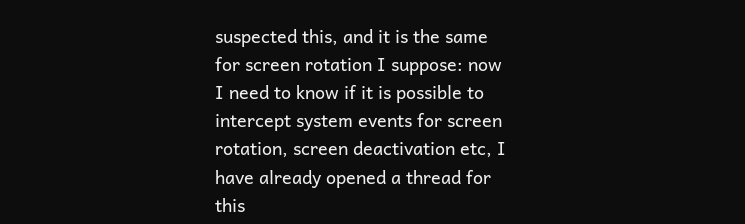suspected this, and it is the same for screen rotation I suppose: now I need to know if it is possible to intercept system events for screen rotation, screen deactivation etc, I have already opened a thread for this